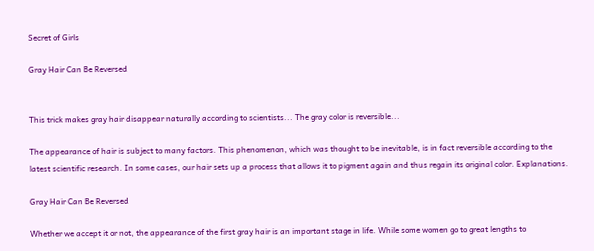Secret of Girls

Gray Hair Can Be Reversed


This trick makes gray hair disappear naturally according to scientists... The gray color is reversible...

The appearance of hair is subject to many factors. This phenomenon, which was thought to be inevitable, is in fact reversible according to the latest scientific research. In some cases, our hair sets up a process that allows it to pigment again and thus regain its original color. Explanations.

Gray Hair Can Be Reversed

Whether we accept it or not, the appearance of the first gray hair is an important stage in life. While some women go to great lengths to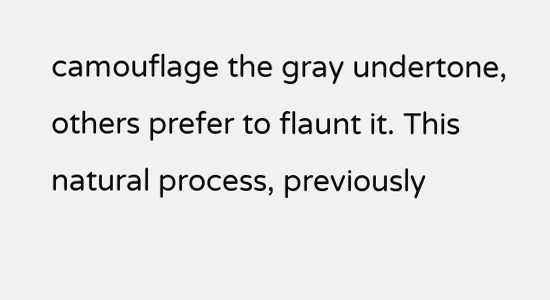camouflage the gray undertone, others prefer to flaunt it. This natural process, previously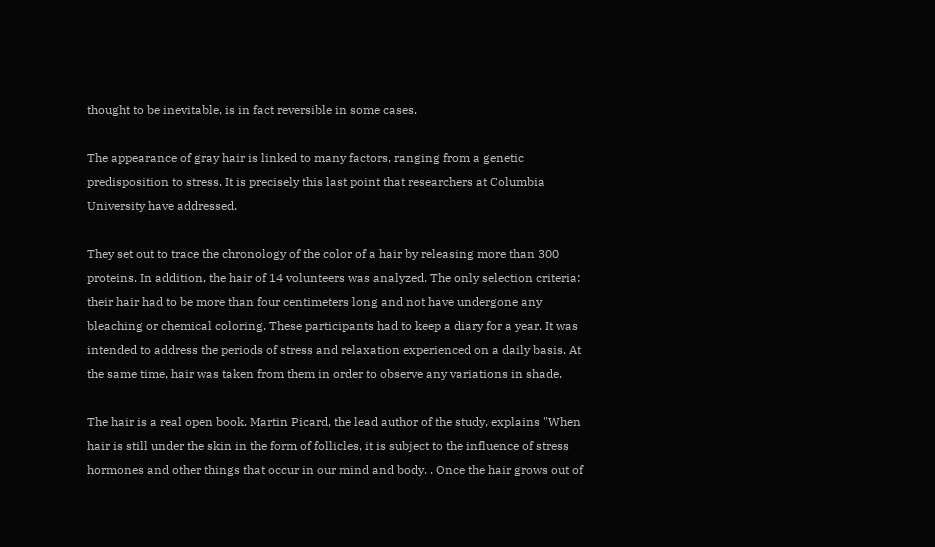thought to be inevitable, is in fact reversible in some cases.

The appearance of gray hair is linked to many factors, ranging from a genetic predisposition to stress. It is precisely this last point that researchers at Columbia University have addressed.

They set out to trace the chronology of the color of a hair by releasing more than 300 proteins. In addition, the hair of 14 volunteers was analyzed. The only selection criteria: their hair had to be more than four centimeters long and not have undergone any bleaching or chemical coloring. These participants had to keep a diary for a year. It was intended to address the periods of stress and relaxation experienced on a daily basis. At the same time, hair was taken from them in order to observe any variations in shade.

The hair is a real open book. Martin Picard, the lead author of the study, explains "When hair is still under the skin in the form of follicles, it is subject to the influence of stress hormones and other things that occur in our mind and body. . Once the hair grows out of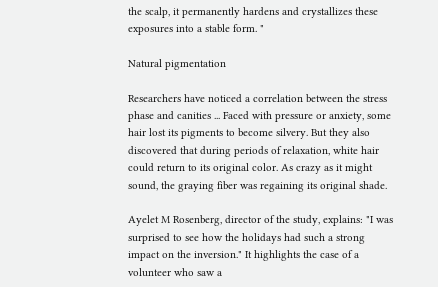the scalp, it permanently hardens and crystallizes these exposures into a stable form. "

Natural pigmentation

Researchers have noticed a correlation between the stress phase and canities ... Faced with pressure or anxiety, some hair lost its pigments to become silvery. But they also discovered that during periods of relaxation, white hair could return to its original color. As crazy as it might sound, the graying fiber was regaining its original shade.

Ayelet M Rosenberg, director of the study, explains: "I was surprised to see how the holidays had such a strong impact on the inversion." It highlights the case of a volunteer who saw a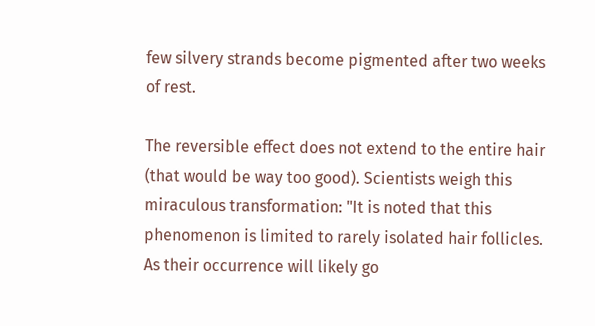few silvery strands become pigmented after two weeks of rest.

The reversible effect does not extend to the entire hair (that would be way too good). Scientists weigh this miraculous transformation: "It is noted that this phenomenon is limited to rarely isolated hair follicles. As their occurrence will likely go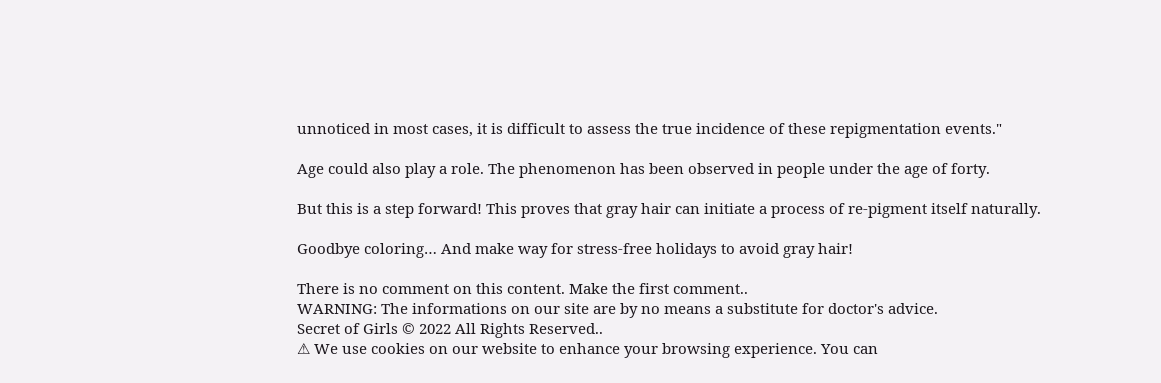unnoticed in most cases, it is difficult to assess the true incidence of these repigmentation events."

Age could also play a role. The phenomenon has been observed in people under the age of forty.

But this is a step forward! This proves that gray hair can initiate a process of re-pigment itself naturally.

Goodbye coloring… And make way for stress-free holidays to avoid gray hair!

There is no comment on this content. Make the first comment..
WARNING: The informations on our site are by no means a substitute for doctor's advice.
Secret of Girls © 2022 All Rights Reserved..
⚠ We use cookies on our website to enhance your browsing experience. You can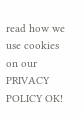read how we use cookies on our PRIVACY POLICY OK!